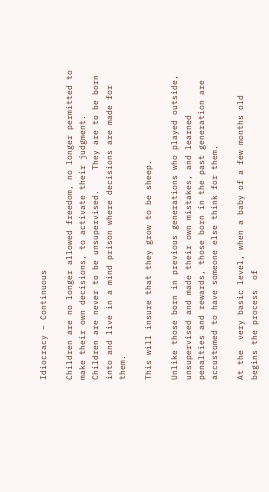Idiocracy – Continuous

Children are no longer allowed freedom, no longer permitted to make their own decisions, to activate their judgment.   Children are never to be unsupervised.    They are to be born into and live in a mind prison where decisions are made for them.

This will insure that they grow to be sheep.

Unlike those born in previous generations who played outside, unsupervised and made their own mistakes, and learned penalties and rewards, those born in the past generation are accustomed to have someone else think for them.

At the  very basic level, when a baby of a few months old begins the process  of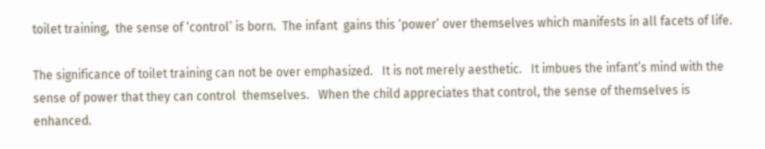toilet training,  the sense of ‘control’ is born.  The infant  gains this ‘power’ over themselves which manifests in all facets of life.

The significance of toilet training can not be over emphasized.   It is not merely aesthetic.   It imbues the infant’s mind with the sense of power that they can control  themselves.   When the child appreciates that control, the sense of themselves is enhanced.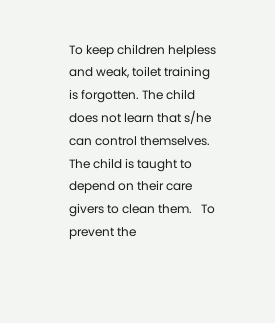To keep children helpless and weak, toilet training is forgotten. The child does not learn that s/he can control themselves.  The child is taught to depend on their care givers to clean them.   To prevent the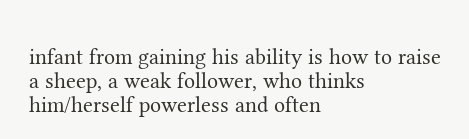infant from gaining his ability is how to raise a sheep, a weak follower, who thinks him/herself powerless and often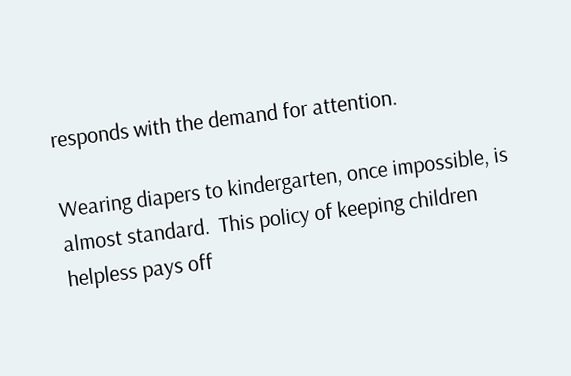responds with the demand for attention.

Wearing diapers to kindergarten, once impossible, is almost standard.  This policy of keeping children helpless pays off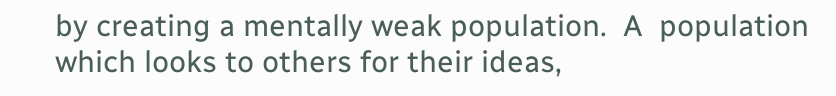by creating a mentally weak population.  A  population which looks to others for their ideas,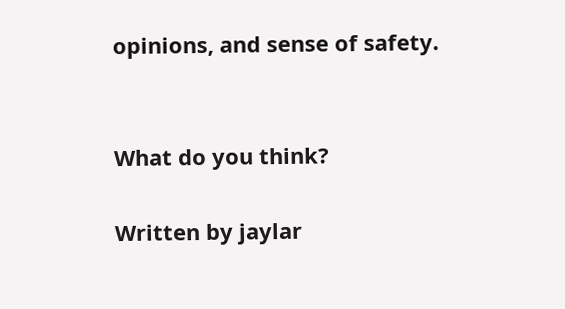opinions, and sense of safety.


What do you think?

Written by jaylar